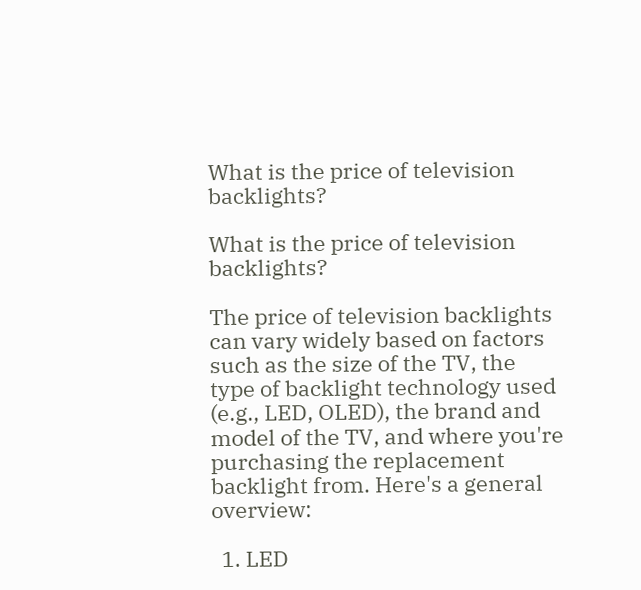What is the price of television backlights?

What is the price of television backlights?

The price of television backlights can vary widely based on factors such as the size of the TV, the type of backlight technology used (e.g., LED, OLED), the brand and model of the TV, and where you're purchasing the replacement backlight from. Here's a general overview:

  1. LED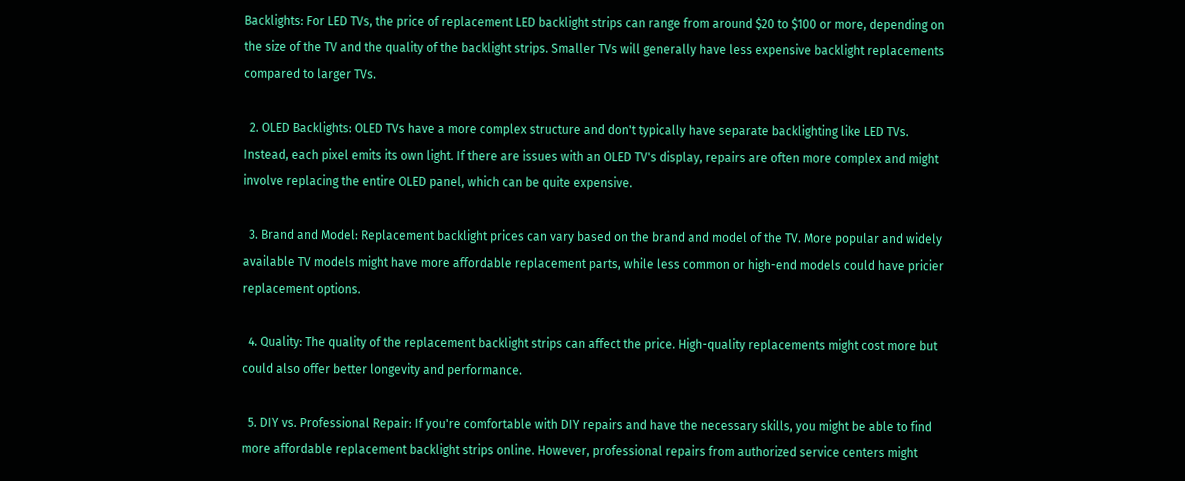Backlights: For LED TVs, the price of replacement LED backlight strips can range from around $20 to $100 or more, depending on the size of the TV and the quality of the backlight strips. Smaller TVs will generally have less expensive backlight replacements compared to larger TVs.

  2. OLED Backlights: OLED TVs have a more complex structure and don't typically have separate backlighting like LED TVs. Instead, each pixel emits its own light. If there are issues with an OLED TV's display, repairs are often more complex and might involve replacing the entire OLED panel, which can be quite expensive.

  3. Brand and Model: Replacement backlight prices can vary based on the brand and model of the TV. More popular and widely available TV models might have more affordable replacement parts, while less common or high-end models could have pricier replacement options.

  4. Quality: The quality of the replacement backlight strips can affect the price. High-quality replacements might cost more but could also offer better longevity and performance.

  5. DIY vs. Professional Repair: If you're comfortable with DIY repairs and have the necessary skills, you might be able to find more affordable replacement backlight strips online. However, professional repairs from authorized service centers might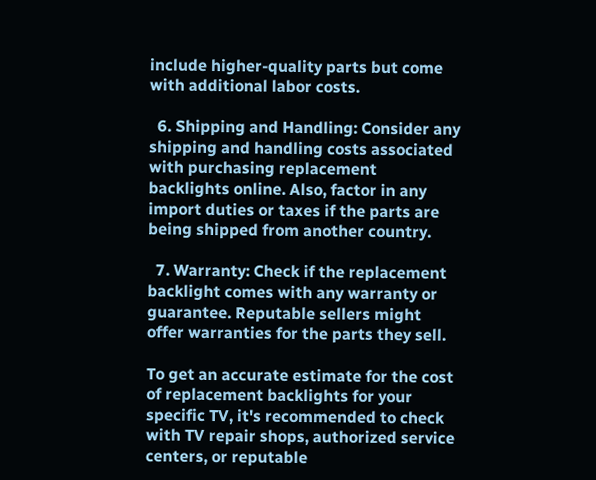include higher-quality parts but come with additional labor costs.

  6. Shipping and Handling: Consider any shipping and handling costs associated with purchasing replacement backlights online. Also, factor in any import duties or taxes if the parts are being shipped from another country.

  7. Warranty: Check if the replacement backlight comes with any warranty or guarantee. Reputable sellers might offer warranties for the parts they sell.

To get an accurate estimate for the cost of replacement backlights for your specific TV, it's recommended to check with TV repair shops, authorized service centers, or reputable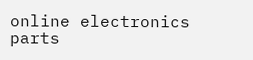online electronics parts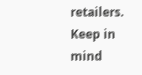retailers. Keep in mind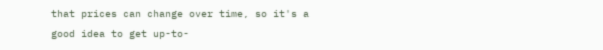that prices can change over time, so it's a good idea to get up-to-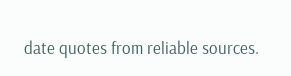date quotes from reliable sources.